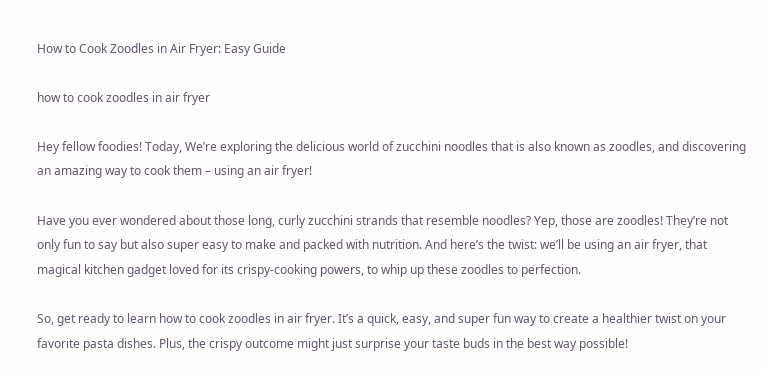How to Cook Zoodles in Air Fryer: Easy Guide

how to cook zoodles in air fryer

Hey fellow foodies! Today, We’re exploring the delicious world of zucchini noodles that is also known as zoodles, and discovering an amazing way to cook them – using an air fryer!

Have you ever wondered about those long, curly zucchini strands that resemble noodles? Yep, those are zoodles! They’re not only fun to say but also super easy to make and packed with nutrition. And here’s the twist: we’ll be using an air fryer, that magical kitchen gadget loved for its crispy-cooking powers, to whip up these zoodles to perfection.

So, get ready to learn how to cook zoodles in air fryer. It’s a quick, easy, and super fun way to create a healthier twist on your favorite pasta dishes. Plus, the crispy outcome might just surprise your taste buds in the best way possible!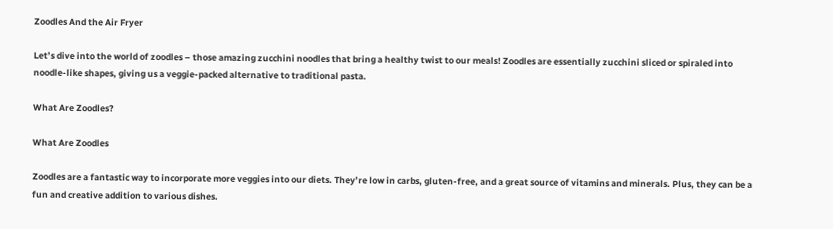Zoodles And the Air Fryer

Let’s dive into the world of zoodles – those amazing zucchini noodles that bring a healthy twist to our meals! Zoodles are essentially zucchini sliced or spiraled into noodle-like shapes, giving us a veggie-packed alternative to traditional pasta.

What Are Zoodles?

What Are Zoodles

Zoodles are a fantastic way to incorporate more veggies into our diets. They’re low in carbs, gluten-free, and a great source of vitamins and minerals. Plus, they can be a fun and creative addition to various dishes.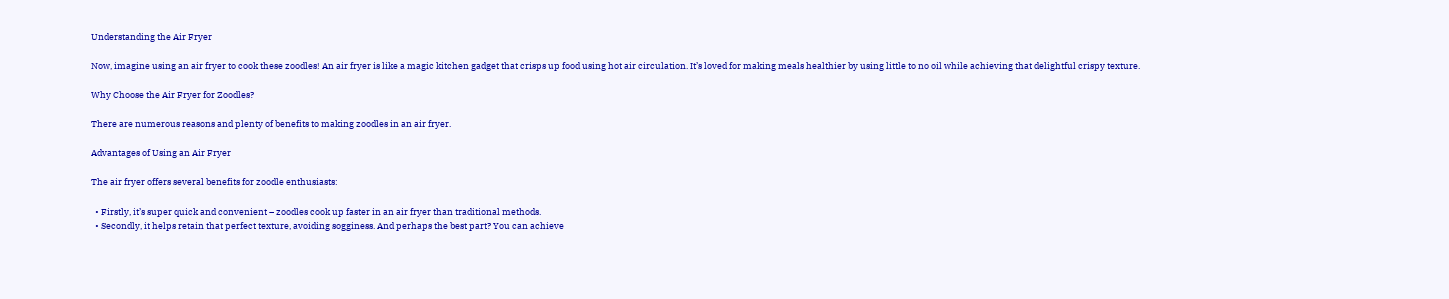Understanding the Air Fryer

Now, imagine using an air fryer to cook these zoodles! An air fryer is like a magic kitchen gadget that crisps up food using hot air circulation. It’s loved for making meals healthier by using little to no oil while achieving that delightful crispy texture.

Why Choose the Air Fryer for Zoodles?

There are numerous reasons and plenty of benefits to making zoodles in an air fryer.

Advantages of Using an Air Fryer

The air fryer offers several benefits for zoodle enthusiasts:

  • Firstly, it’s super quick and convenient – zoodles cook up faster in an air fryer than traditional methods.
  • Secondly, it helps retain that perfect texture, avoiding sogginess. And perhaps the best part? You can achieve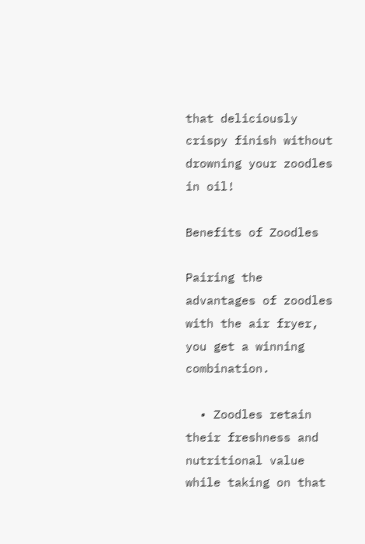that deliciously crispy finish without drowning your zoodles in oil!

Benefits of Zoodles

Pairing the advantages of zoodles with the air fryer, you get a winning combination.

  • Zoodles retain their freshness and nutritional value while taking on that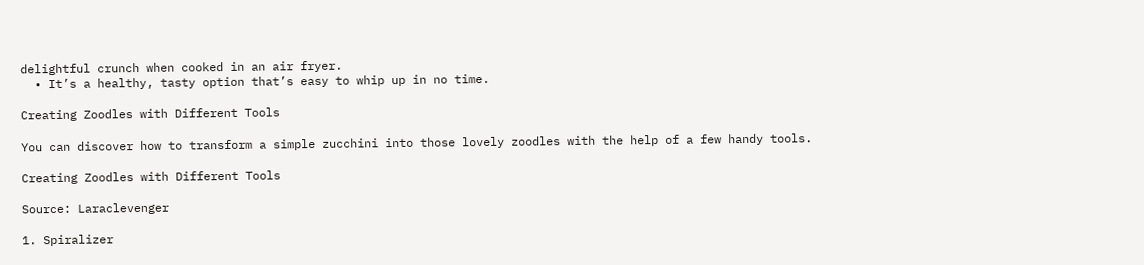delightful crunch when cooked in an air fryer.
  • It’s a healthy, tasty option that’s easy to whip up in no time.

Creating Zoodles with Different Tools

You can discover how to transform a simple zucchini into those lovely zoodles with the help of a few handy tools.

Creating Zoodles with Different Tools

Source: Laraclevenger

1. Spiralizer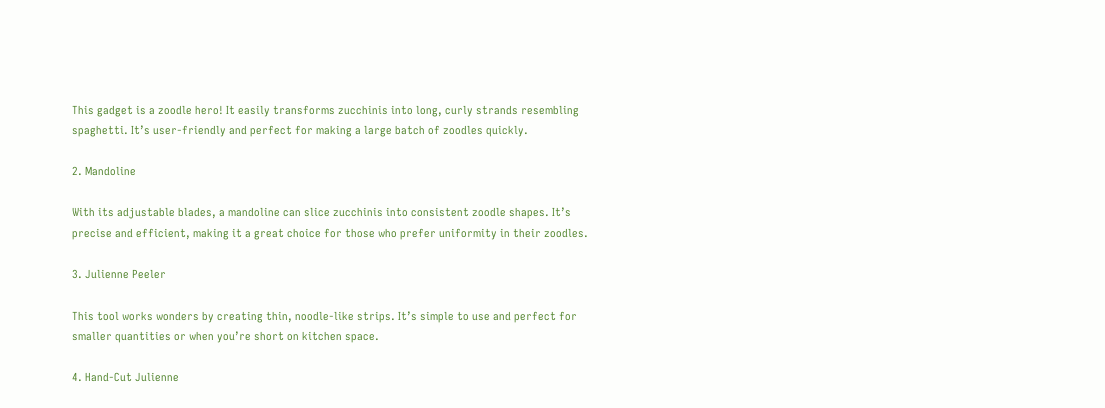This gadget is a zoodle hero! It easily transforms zucchinis into long, curly strands resembling spaghetti. It’s user-friendly and perfect for making a large batch of zoodles quickly.

2. Mandoline

With its adjustable blades, a mandoline can slice zucchinis into consistent zoodle shapes. It’s precise and efficient, making it a great choice for those who prefer uniformity in their zoodles.

3. Julienne Peeler

This tool works wonders by creating thin, noodle-like strips. It’s simple to use and perfect for smaller quantities or when you’re short on kitchen space.

4. Hand-Cut Julienne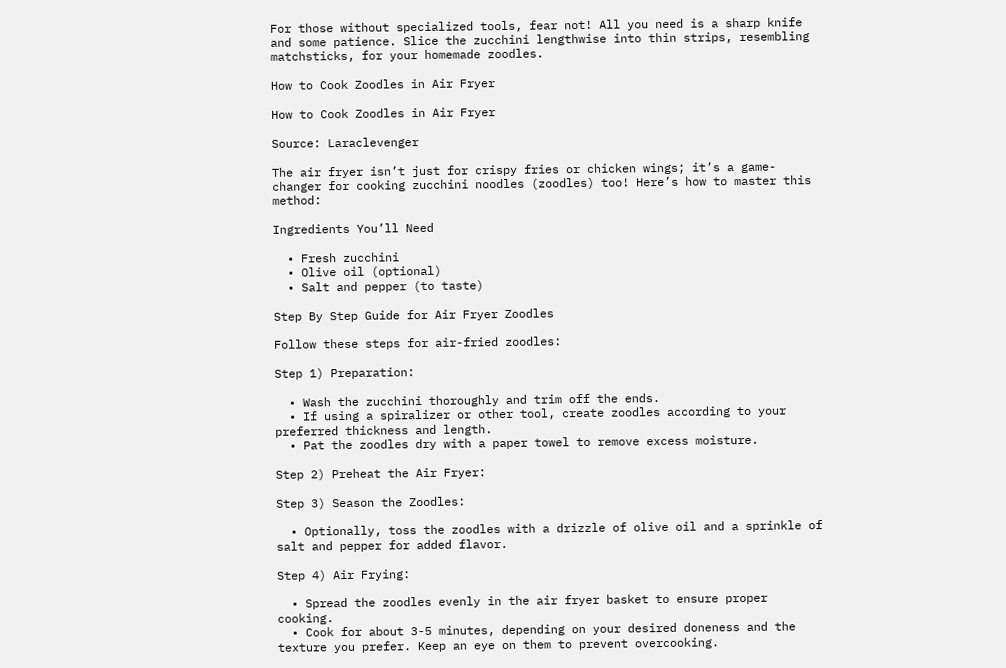For those without specialized tools, fear not! All you need is a sharp knife and some patience. Slice the zucchini lengthwise into thin strips, resembling matchsticks, for your homemade zoodles.

How to Cook Zoodles in Air Fryer

How to Cook Zoodles in Air Fryer

Source: Laraclevenger

The air fryer isn’t just for crispy fries or chicken wings; it’s a game-changer for cooking zucchini noodles (zoodles) too! Here’s how to master this method:

Ingredients You’ll Need

  • Fresh zucchini
  • Olive oil (optional)
  • Salt and pepper (to taste)

Step By Step Guide for Air Fryer Zoodles

Follow these steps for air-fried zoodles:

Step 1) Preparation:

  • Wash the zucchini thoroughly and trim off the ends.
  • If using a spiralizer or other tool, create zoodles according to your preferred thickness and length.
  • Pat the zoodles dry with a paper towel to remove excess moisture.

Step 2) Preheat the Air Fryer:

Step 3) Season the Zoodles:

  • Optionally, toss the zoodles with a drizzle of olive oil and a sprinkle of salt and pepper for added flavor.

Step 4) Air Frying:

  • Spread the zoodles evenly in the air fryer basket to ensure proper cooking.
  • Cook for about 3-5 minutes, depending on your desired doneness and the texture you prefer. Keep an eye on them to prevent overcooking.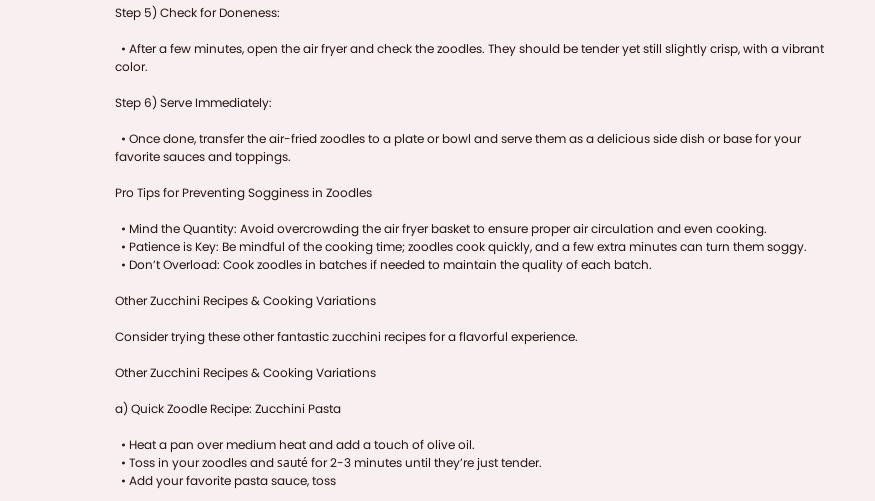Step 5) Check for Doneness:

  • After a few minutes, open the air fryer and check the zoodles. They should be tender yet still slightly crisp, with a vibrant color.

Step 6) Serve Immediately:

  • Once done, transfer the air-fried zoodles to a plate or bowl and serve them as a delicious side dish or base for your favorite sauces and toppings.

Pro Tips for Preventing Sogginess in Zoodles

  • Mind the Quantity: Avoid overcrowding the air fryer basket to ensure proper air circulation and even cooking.
  • Patience is Key: Be mindful of the cooking time; zoodles cook quickly, and a few extra minutes can turn them soggy.
  • Don’t Overload: Cook zoodles in batches if needed to maintain the quality of each batch.

Other Zucchini Recipes & Cooking Variations

Consider trying these other fantastic zucchini recipes for a flavorful experience.

Other Zucchini Recipes & Cooking Variations

a) Quick Zoodle Recipe: Zucchini Pasta

  • Heat a pan over medium heat and add a touch of olive oil.
  • Toss in your zoodles and sauté for 2-3 minutes until they’re just tender.
  • Add your favorite pasta sauce, toss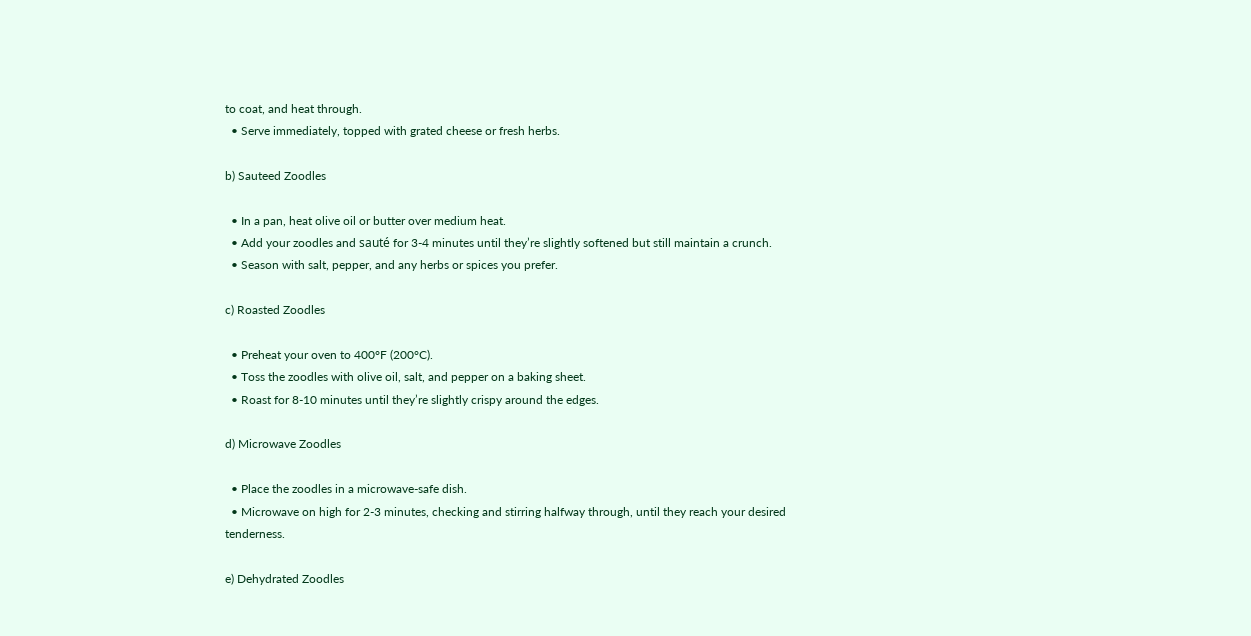to coat, and heat through.
  • Serve immediately, topped with grated cheese or fresh herbs.

b) Sauteed Zoodles

  • In a pan, heat olive oil or butter over medium heat.
  • Add your zoodles and sauté for 3-4 minutes until they’re slightly softened but still maintain a crunch.
  • Season with salt, pepper, and any herbs or spices you prefer.

c) Roasted Zoodles

  • Preheat your oven to 400°F (200°C).
  • Toss the zoodles with olive oil, salt, and pepper on a baking sheet.
  • Roast for 8-10 minutes until they’re slightly crispy around the edges.

d) Microwave Zoodles

  • Place the zoodles in a microwave-safe dish.
  • Microwave on high for 2-3 minutes, checking and stirring halfway through, until they reach your desired tenderness.

e) Dehydrated Zoodles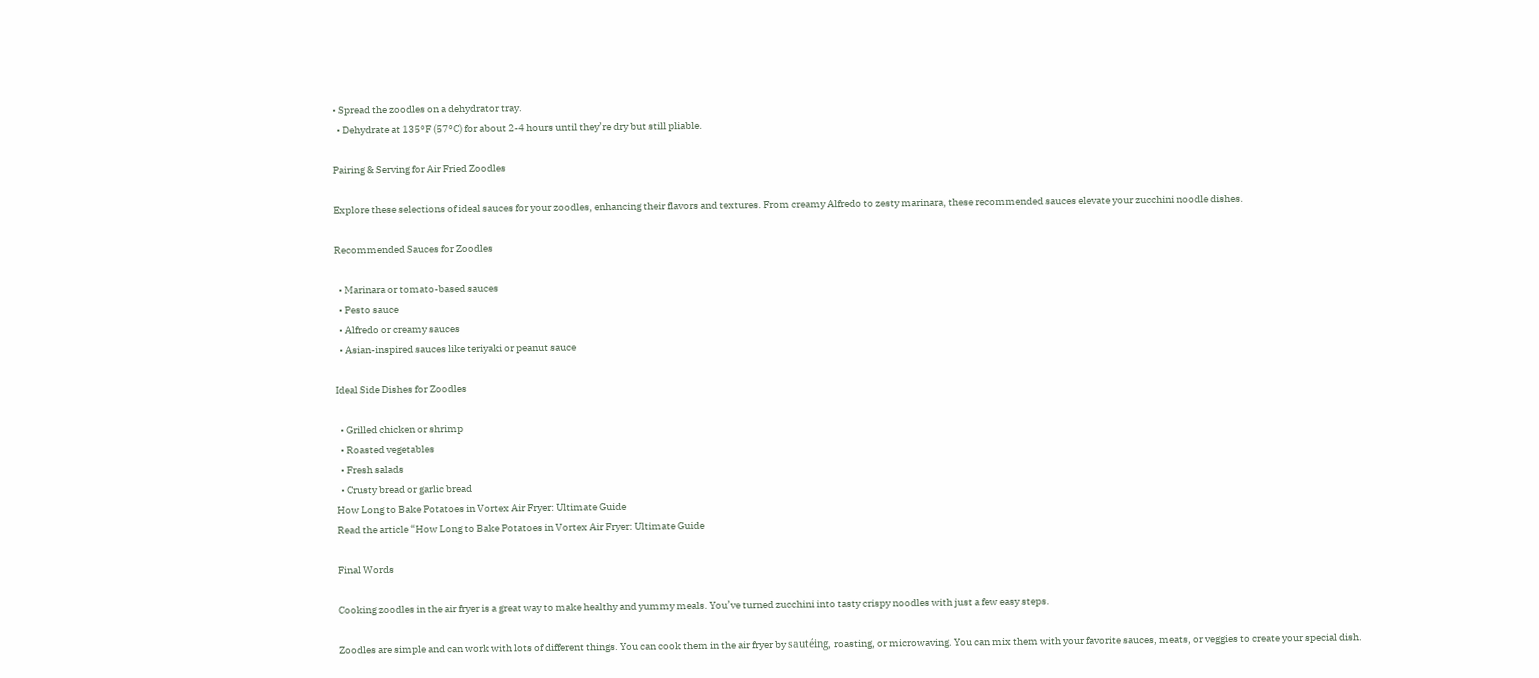• Spread the zoodles on a dehydrator tray.
  • Dehydrate at 135°F (57°C) for about 2-4 hours until they’re dry but still pliable.

Pairing & Serving for Air Fried Zoodles

Explore these selections of ideal sauces for your zoodles, enhancing their flavors and textures. From creamy Alfredo to zesty marinara, these recommended sauces elevate your zucchini noodle dishes.

Recommended Sauces for Zoodles

  • Marinara or tomato-based sauces
  • Pesto sauce
  • Alfredo or creamy sauces
  • Asian-inspired sauces like teriyaki or peanut sauce

Ideal Side Dishes for Zoodles

  • Grilled chicken or shrimp
  • Roasted vegetables
  • Fresh salads
  • Crusty bread or garlic bread
How Long to Bake Potatoes in Vortex Air Fryer: Ultimate Guide
Read the article “How Long to Bake Potatoes in Vortex Air Fryer: Ultimate Guide

Final Words

Cooking zoodles in the air fryer is a great way to make healthy and yummy meals. You’ve turned zucchini into tasty crispy noodles with just a few easy steps.

Zoodles are simple and can work with lots of different things. You can cook them in the air fryer by sautéing, roasting, or microwaving. You can mix them with your favorite sauces, meats, or veggies to create your special dish.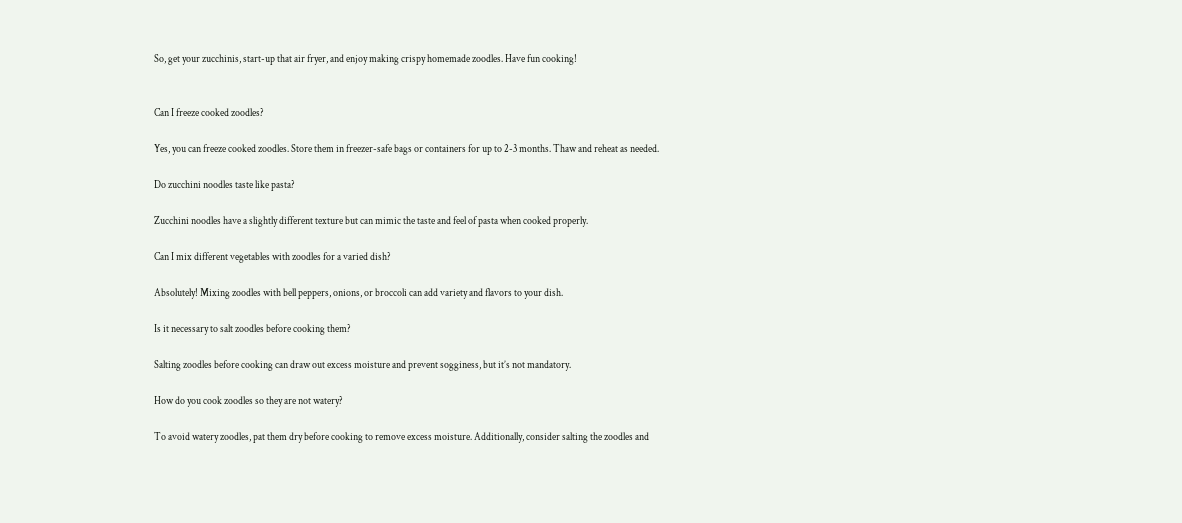So, get your zucchinis, start-up that air fryer, and enjoy making crispy homemade zoodles. Have fun cooking!


Can I freeze cooked zoodles?

Yes, you can freeze cooked zoodles. Store them in freezer-safe bags or containers for up to 2-3 months. Thaw and reheat as needed.

Do zucchini noodles taste like pasta?

Zucchini noodles have a slightly different texture but can mimic the taste and feel of pasta when cooked properly.

Can I mix different vegetables with zoodles for a varied dish?

Absolutely! Mixing zoodles with bell peppers, onions, or broccoli can add variety and flavors to your dish.

Is it necessary to salt zoodles before cooking them?

Salting zoodles before cooking can draw out excess moisture and prevent sogginess, but it’s not mandatory.

How do you cook zoodles so they are not watery?

To avoid watery zoodles, pat them dry before cooking to remove excess moisture. Additionally, consider salting the zoodles and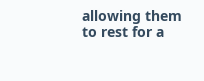allowing them to rest for a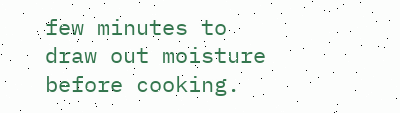few minutes to draw out moisture before cooking.